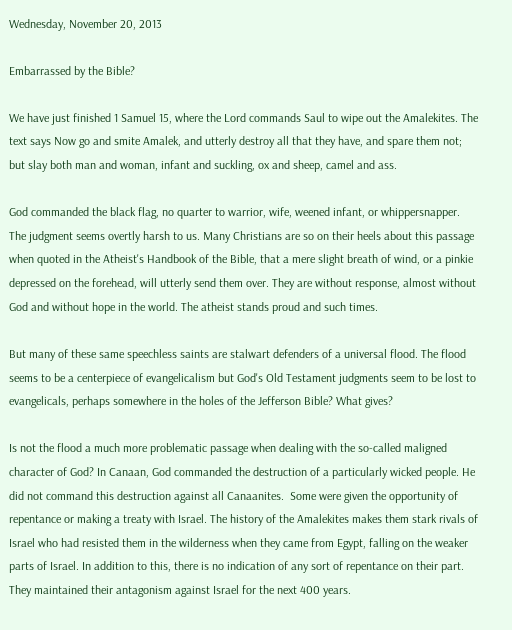Wednesday, November 20, 2013

Embarrassed by the Bible?

We have just finished 1 Samuel 15, where the Lord commands Saul to wipe out the Amalekites. The text says Now go and smite Amalek, and utterly destroy all that they have, and spare them not; but slay both man and woman, infant and suckling, ox and sheep, camel and ass.

God commanded the black flag, no quarter to warrior, wife, weened infant, or whippersnapper. The judgment seems overtly harsh to us. Many Christians are so on their heels about this passage when quoted in the Atheist's Handbook of the Bible, that a mere slight breath of wind, or a pinkie depressed on the forehead, will utterly send them over. They are without response, almost without God and without hope in the world. The atheist stands proud and such times.

But many of these same speechless saints are stalwart defenders of a universal flood. The flood seems to be a centerpiece of evangelicalism but God's Old Testament judgments seem to be lost to evangelicals, perhaps somewhere in the holes of the Jefferson Bible? What gives?

Is not the flood a much more problematic passage when dealing with the so-called maligned character of God? In Canaan, God commanded the destruction of a particularly wicked people. He did not command this destruction against all Canaanites.  Some were given the opportunity of repentance or making a treaty with Israel. The history of the Amalekites makes them stark rivals of Israel who had resisted them in the wilderness when they came from Egypt, falling on the weaker parts of Israel. In addition to this, there is no indication of any sort of repentance on their part. They maintained their antagonism against Israel for the next 400 years.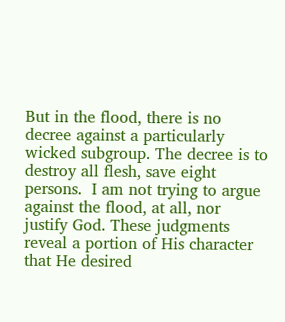But in the flood, there is no decree against a particularly wicked subgroup. The decree is to destroy all flesh, save eight persons.  I am not trying to argue against the flood, at all, nor justify God. These judgments reveal a portion of His character that He desired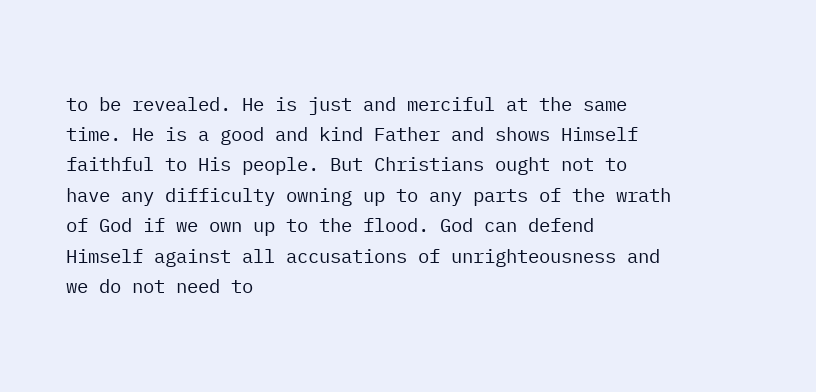to be revealed. He is just and merciful at the same time. He is a good and kind Father and shows Himself faithful to His people. But Christians ought not to have any difficulty owning up to any parts of the wrath of God if we own up to the flood. God can defend Himself against all accusations of unrighteousness and we do not need to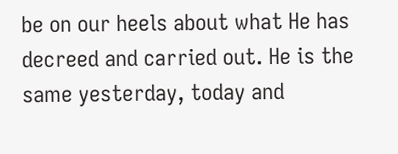be on our heels about what He has decreed and carried out. He is the same yesterday, today and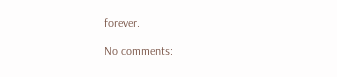forever.

No comments: